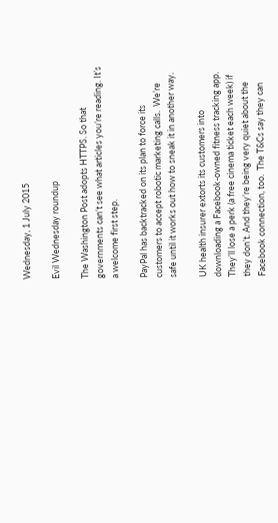Wednesday, 1 July 2015

Evil Wednesday roundup

The Washington Post adopts HTTPS. So that governments can’t see what articles you’re reading. It’s a welcome first step.

PayPal has backtracked on its plan to force its customers to accept robotic marketing calls.  We’re safe until it works out how to sneak it in another way.

UK health insurer extorts its customers into downloading a Facebook-owned fitness tracking app. They’ll lose a perk (a free cinema ticket each week) if they don’t. And they’re being very quiet about the Facebook connection, too.  The T&Cs say they can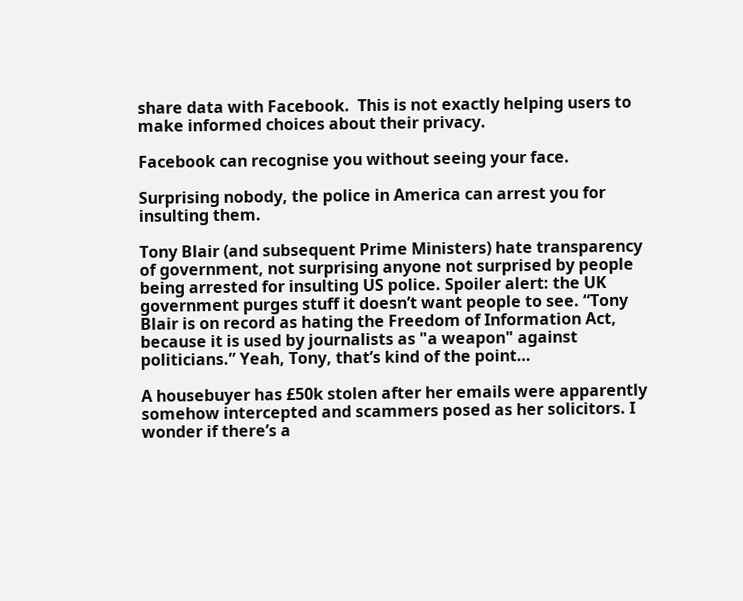share data with Facebook.  This is not exactly helping users to make informed choices about their privacy.

Facebook can recognise you without seeing your face.

Surprising nobody, the police in America can arrest you for insulting them.

Tony Blair (and subsequent Prime Ministers) hate transparency of government, not surprising anyone not surprised by people being arrested for insulting US police. Spoiler alert: the UK government purges stuff it doesn’t want people to see. “Tony Blair is on record as hating the Freedom of Information Act, because it is used by journalists as "a weapon" against politicians.” Yeah, Tony, that’s kind of the point…

A housebuyer has £50k stolen after her emails were apparently somehow intercepted and scammers posed as her solicitors. I wonder if there’s a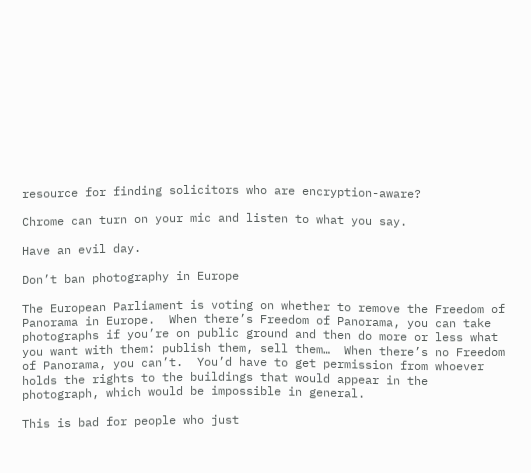resource for finding solicitors who are encryption-aware?

Chrome can turn on your mic and listen to what you say.

Have an evil day.

Don’t ban photography in Europe

The European Parliament is voting on whether to remove the Freedom of Panorama in Europe.  When there’s Freedom of Panorama, you can take photographs if you’re on public ground and then do more or less what you want with them: publish them, sell them…  When there’s no Freedom of Panorama, you can’t.  You’d have to get permission from whoever holds the rights to the buildings that would appear in the photograph, which would be impossible in general.

This is bad for people who just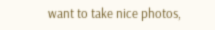want to take nice photos,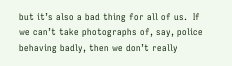but it’s also a bad thing for all of us.  If we can’t take photographs of, say, police behaving badly, then we don’t really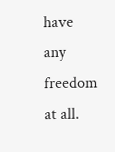have any freedom at all.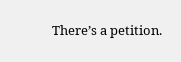There’s a petition.